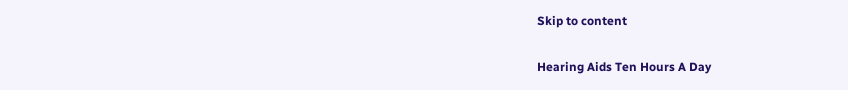Skip to content

Hearing Aids Ten Hours A Day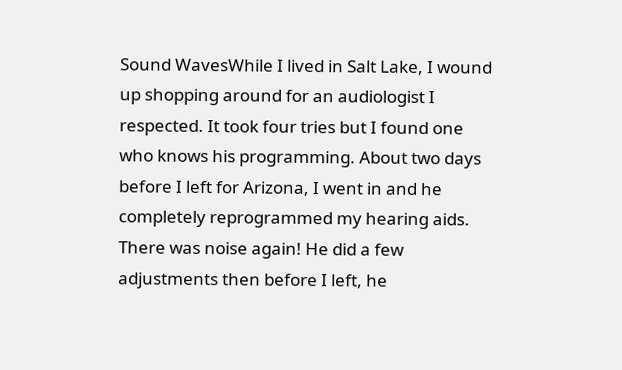Sound WavesWhile I lived in Salt Lake, I wound up shopping around for an audiologist I respected. It took four tries but I found one who knows his programming. About two days before I left for Arizona, I went in and he completely reprogrammed my hearing aids. There was noise again! He did a few adjustments then before I left, he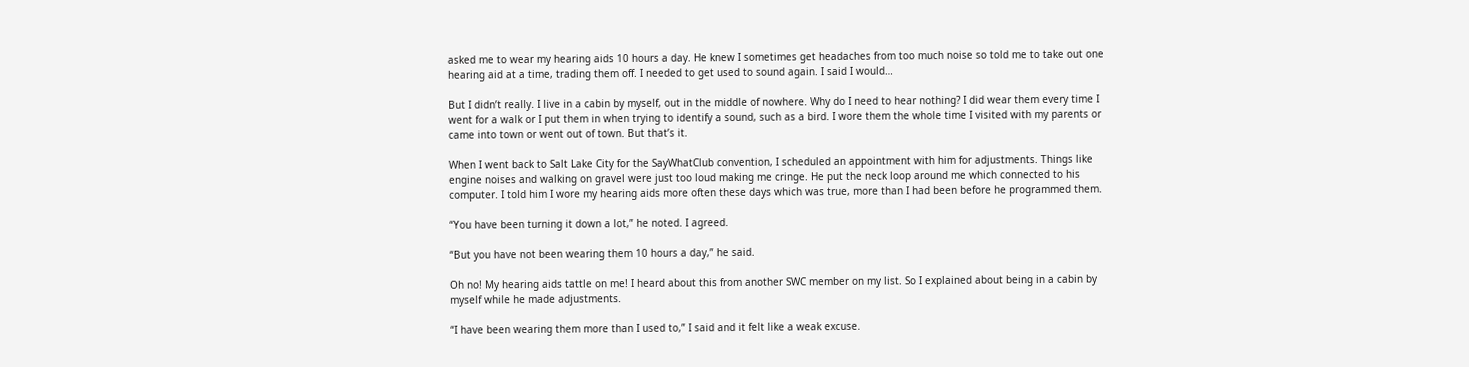asked me to wear my hearing aids 10 hours a day. He knew I sometimes get headaches from too much noise so told me to take out one hearing aid at a time, trading them off. I needed to get used to sound again. I said I would…

But I didn’t really. I live in a cabin by myself, out in the middle of nowhere. Why do I need to hear nothing? I did wear them every time I went for a walk or I put them in when trying to identify a sound, such as a bird. I wore them the whole time I visited with my parents or came into town or went out of town. But that’s it.

When I went back to Salt Lake City for the SayWhatClub convention, I scheduled an appointment with him for adjustments. Things like engine noises and walking on gravel were just too loud making me cringe. He put the neck loop around me which connected to his computer. I told him I wore my hearing aids more often these days which was true, more than I had been before he programmed them.

“You have been turning it down a lot,” he noted. I agreed.

“But you have not been wearing them 10 hours a day,” he said.

Oh no! My hearing aids tattle on me! I heard about this from another SWC member on my list. So I explained about being in a cabin by myself while he made adjustments.

“I have been wearing them more than I used to,” I said and it felt like a weak excuse.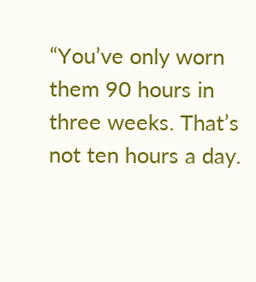“You’ve only worn them 90 hours in three weeks. That’s not ten hours a day.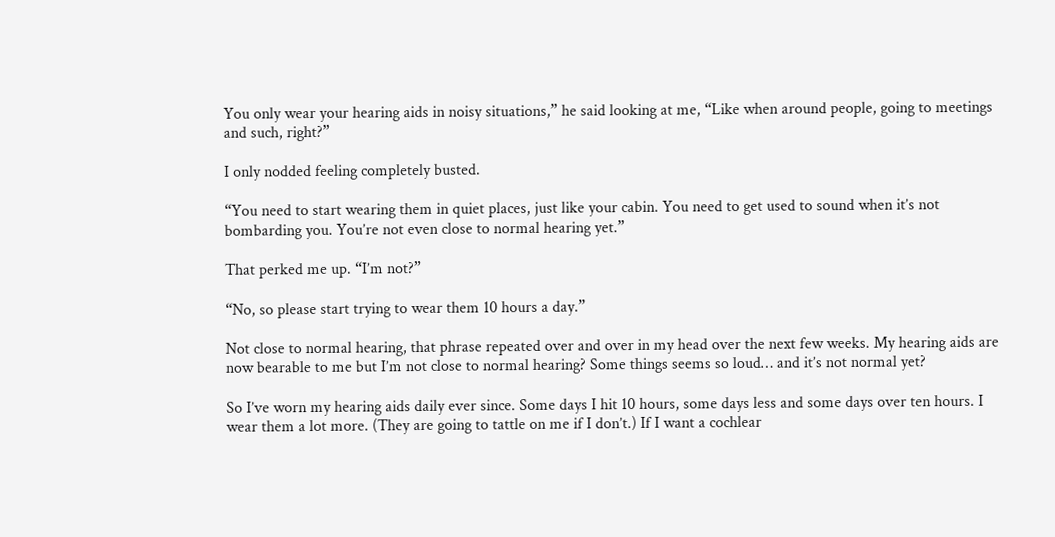You only wear your hearing aids in noisy situations,” he said looking at me, “Like when around people, going to meetings and such, right?”

I only nodded feeling completely busted.

“You need to start wearing them in quiet places, just like your cabin. You need to get used to sound when it’s not bombarding you. You’re not even close to normal hearing yet.”

That perked me up. “I’m not?”

“No, so please start trying to wear them 10 hours a day.”

Not close to normal hearing, that phrase repeated over and over in my head over the next few weeks. My hearing aids are now bearable to me but I’m not close to normal hearing? Some things seems so loud… and it’s not normal yet?

So I’ve worn my hearing aids daily ever since. Some days I hit 10 hours, some days less and some days over ten hours. I wear them a lot more. (They are going to tattle on me if I don’t.) If I want a cochlear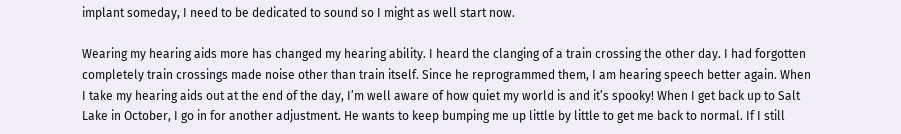implant someday, I need to be dedicated to sound so I might as well start now.

Wearing my hearing aids more has changed my hearing ability. I heard the clanging of a train crossing the other day. I had forgotten completely train crossings made noise other than train itself. Since he reprogrammed them, I am hearing speech better again. When I take my hearing aids out at the end of the day, I’m well aware of how quiet my world is and it’s spooky! When I get back up to Salt Lake in October, I go in for another adjustment. He wants to keep bumping me up little by little to get me back to normal. If I still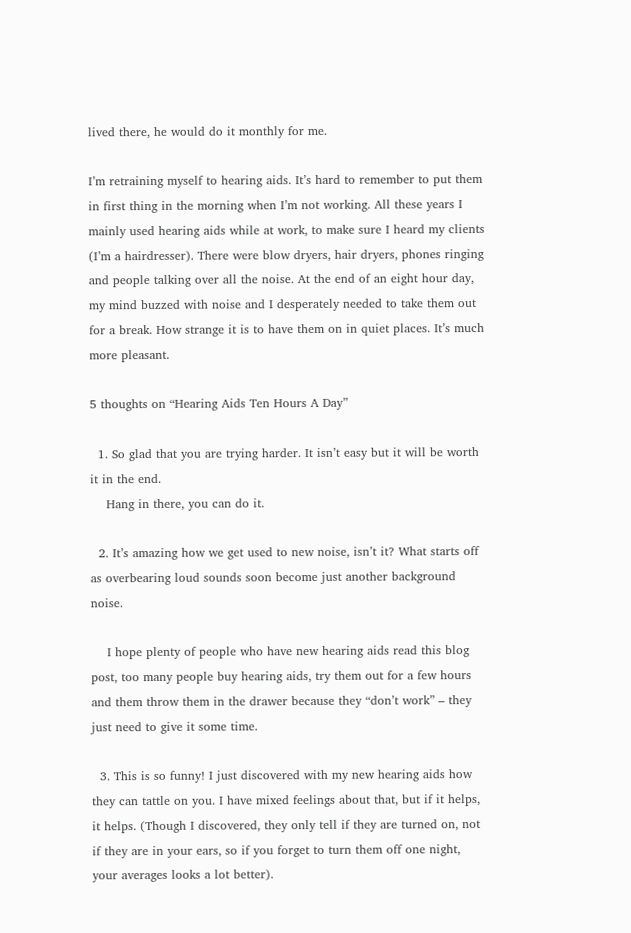lived there, he would do it monthly for me.

I’m retraining myself to hearing aids. It’s hard to remember to put them in first thing in the morning when I’m not working. All these years I mainly used hearing aids while at work, to make sure I heard my clients (I’m a hairdresser). There were blow dryers, hair dryers, phones ringing and people talking over all the noise. At the end of an eight hour day, my mind buzzed with noise and I desperately needed to take them out for a break. How strange it is to have them on in quiet places. It’s much more pleasant.

5 thoughts on “Hearing Aids Ten Hours A Day”

  1. So glad that you are trying harder. It isn’t easy but it will be worth it in the end.
    Hang in there, you can do it.

  2. It’s amazing how we get used to new noise, isn’t it? What starts off as overbearing loud sounds soon become just another background noise.

    I hope plenty of people who have new hearing aids read this blog post, too many people buy hearing aids, try them out for a few hours and them throw them in the drawer because they “don’t work” – they just need to give it some time.

  3. This is so funny! I just discovered with my new hearing aids how they can tattle on you. I have mixed feelings about that, but if it helps, it helps. (Though I discovered, they only tell if they are turned on, not if they are in your ears, so if you forget to turn them off one night, your averages looks a lot better).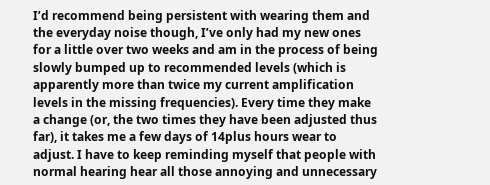I’d recommend being persistent with wearing them and the everyday noise though, I’ve only had my new ones for a little over two weeks and am in the process of being slowly bumped up to recommended levels (which is apparently more than twice my current amplification levels in the missing frequencies). Every time they make a change (or, the two times they have been adjusted thus far), it takes me a few days of 14plus hours wear to adjust. I have to keep reminding myself that people with normal hearing hear all those annoying and unnecessary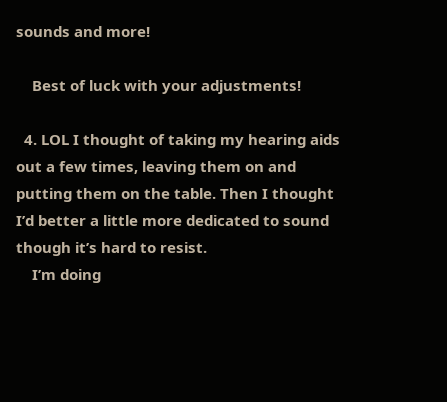sounds and more!

    Best of luck with your adjustments!

  4. LOL I thought of taking my hearing aids out a few times, leaving them on and putting them on the table. Then I thought I’d better a little more dedicated to sound though it’s hard to resist.
    I’m doing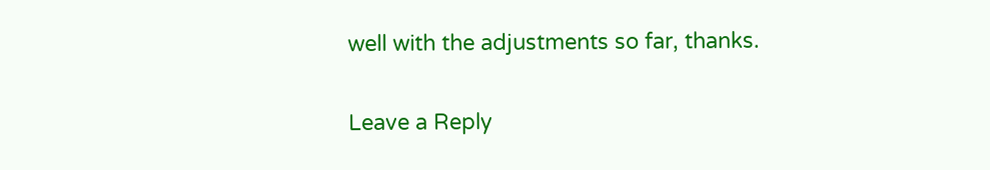well with the adjustments so far, thanks.

Leave a Reply